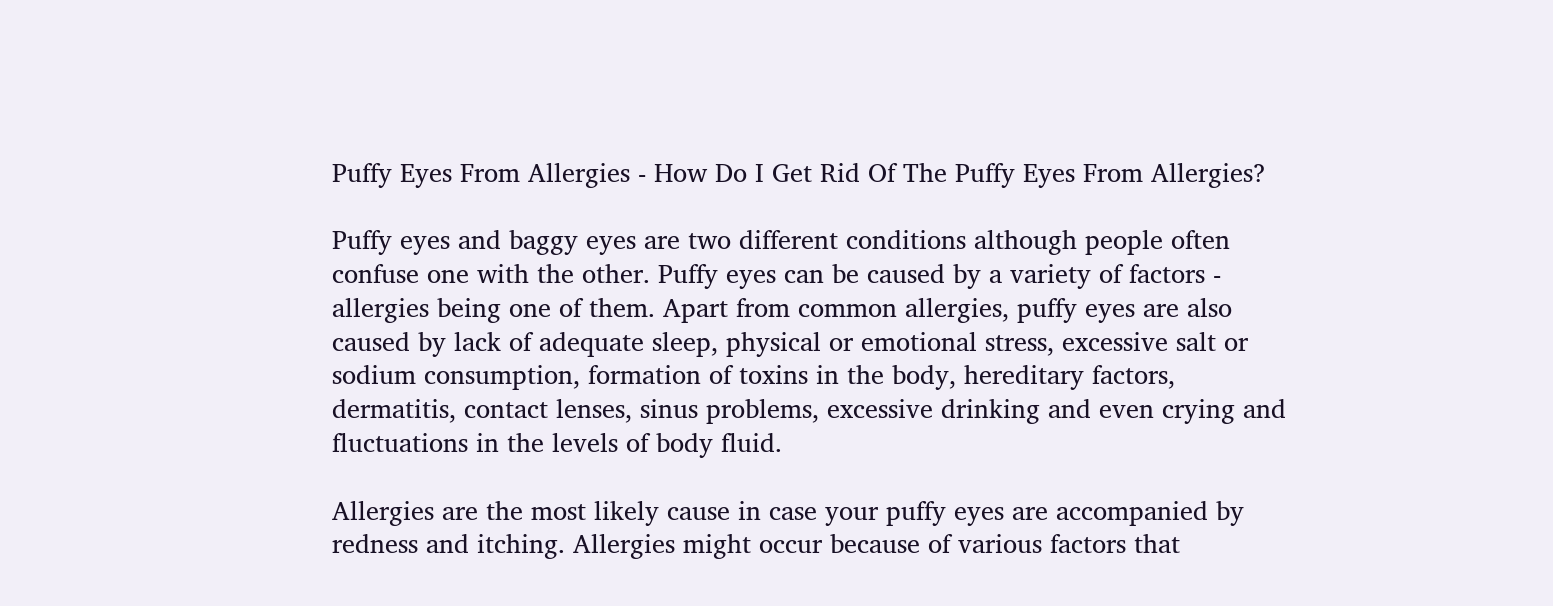Puffy Eyes From Allergies - How Do I Get Rid Of The Puffy Eyes From Allergies?

Puffy eyes and baggy eyes are two different conditions although people often confuse one with the other. Puffy eyes can be caused by a variety of factors - allergies being one of them. Apart from common allergies, puffy eyes are also caused by lack of adequate sleep, physical or emotional stress, excessive salt or sodium consumption, formation of toxins in the body, hereditary factors, dermatitis, contact lenses, sinus problems, excessive drinking and even crying and fluctuations in the levels of body fluid.

Allergies are the most likely cause in case your puffy eyes are accompanied by redness and itching. Allergies might occur because of various factors that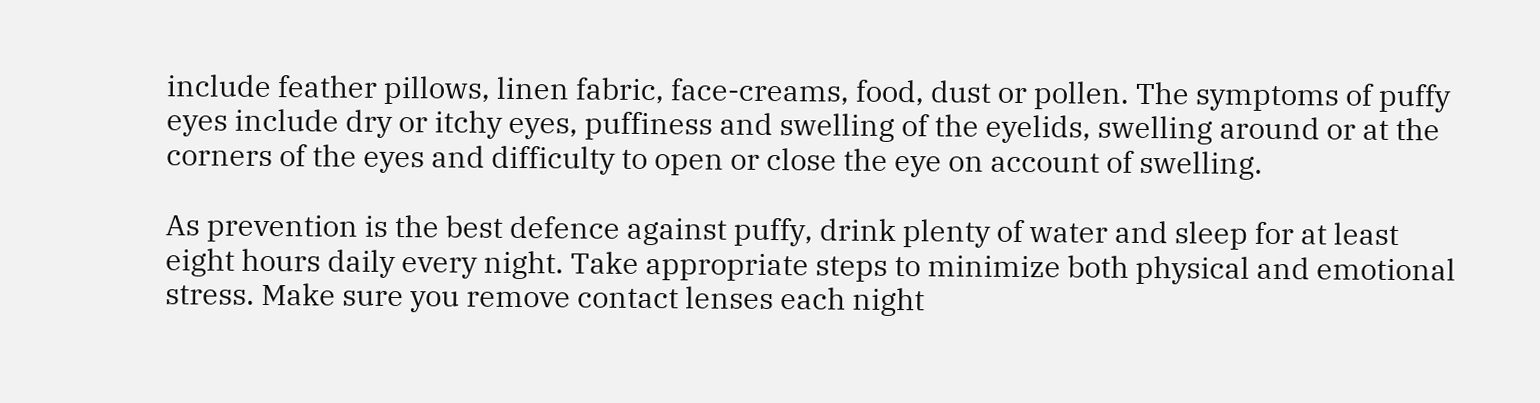include feather pillows, linen fabric, face-creams, food, dust or pollen. The symptoms of puffy eyes include dry or itchy eyes, puffiness and swelling of the eyelids, swelling around or at the corners of the eyes and difficulty to open or close the eye on account of swelling.

As prevention is the best defence against puffy, drink plenty of water and sleep for at least eight hours daily every night. Take appropriate steps to minimize both physical and emotional stress. Make sure you remove contact lenses each night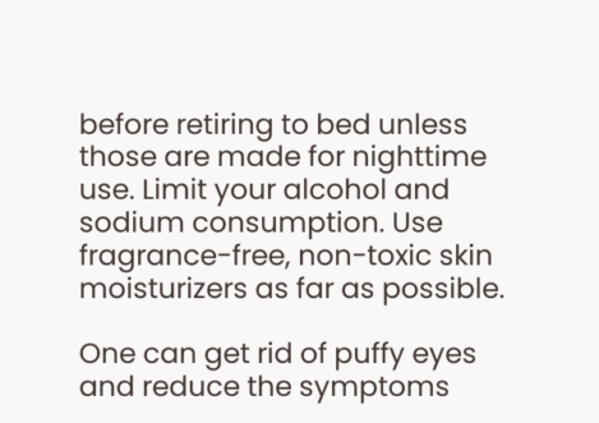before retiring to bed unless those are made for nighttime use. Limit your alcohol and sodium consumption. Use fragrance-free, non-toxic skin moisturizers as far as possible.

One can get rid of puffy eyes and reduce the symptoms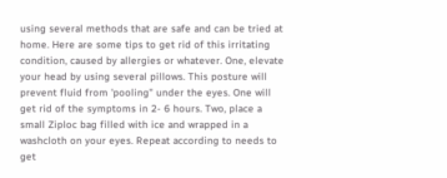using several methods that are safe and can be tried at home. Here are some tips to get rid of this irritating condition, caused by allergies or whatever. One, elevate your head by using several pillows. This posture will prevent fluid from 'pooling" under the eyes. One will get rid of the symptoms in 2- 6 hours. Two, place a small Ziploc bag filled with ice and wrapped in a washcloth on your eyes. Repeat according to needs to get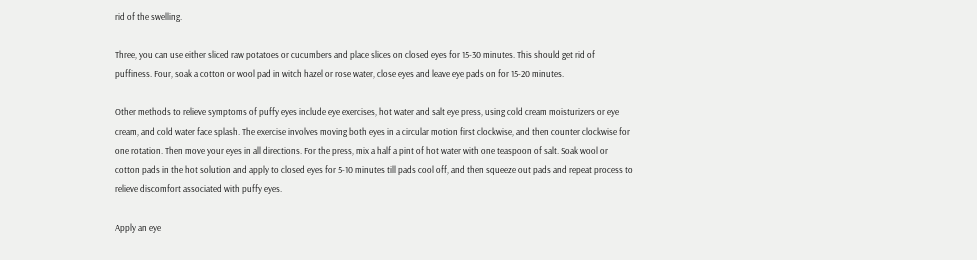rid of the swelling.

Three, you can use either sliced raw potatoes or cucumbers and place slices on closed eyes for 15-30 minutes. This should get rid of puffiness. Four, soak a cotton or wool pad in witch hazel or rose water, close eyes and leave eye pads on for 15-20 minutes.

Other methods to relieve symptoms of puffy eyes include eye exercises, hot water and salt eye press, using cold cream moisturizers or eye cream, and cold water face splash. The exercise involves moving both eyes in a circular motion first clockwise, and then counter clockwise for one rotation. Then move your eyes in all directions. For the press, mix a half a pint of hot water with one teaspoon of salt. Soak wool or cotton pads in the hot solution and apply to closed eyes for 5-10 minutes till pads cool off, and then squeeze out pads and repeat process to relieve discomfort associated with puffy eyes.

Apply an eye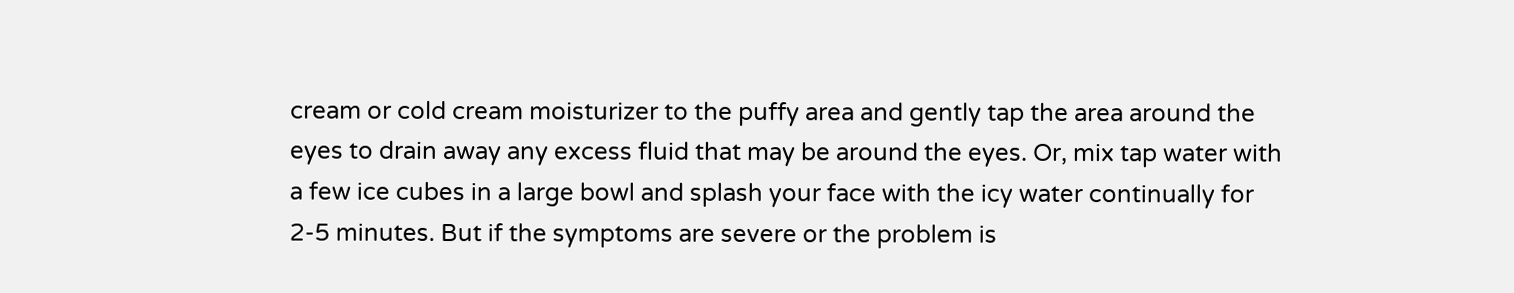cream or cold cream moisturizer to the puffy area and gently tap the area around the eyes to drain away any excess fluid that may be around the eyes. Or, mix tap water with a few ice cubes in a large bowl and splash your face with the icy water continually for 2-5 minutes. But if the symptoms are severe or the problem is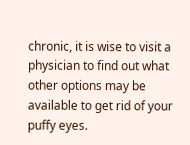chronic, it is wise to visit a physician to find out what other options may be available to get rid of your puffy eyes.